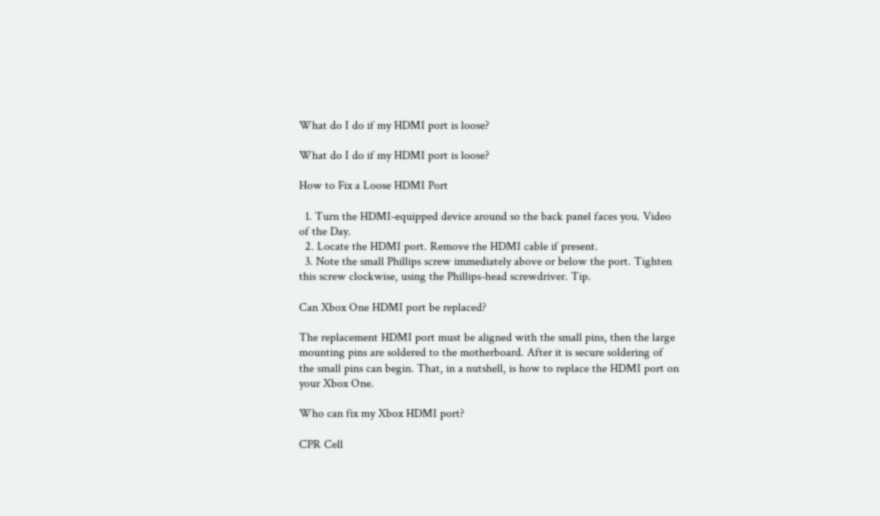What do I do if my HDMI port is loose?

What do I do if my HDMI port is loose?

How to Fix a Loose HDMI Port

  1. Turn the HDMI-equipped device around so the back panel faces you. Video of the Day.
  2. Locate the HDMI port. Remove the HDMI cable if present.
  3. Note the small Phillips screw immediately above or below the port. Tighten this screw clockwise, using the Phillips-head screwdriver. Tip.

Can Xbox One HDMI port be replaced?

The replacement HDMI port must be aligned with the small pins, then the large mounting pins are soldered to the motherboard. After it is secure soldering of the small pins can begin. That, in a nutshell, is how to replace the HDMI port on your Xbox One.

Who can fix my Xbox HDMI port?

CPR Cell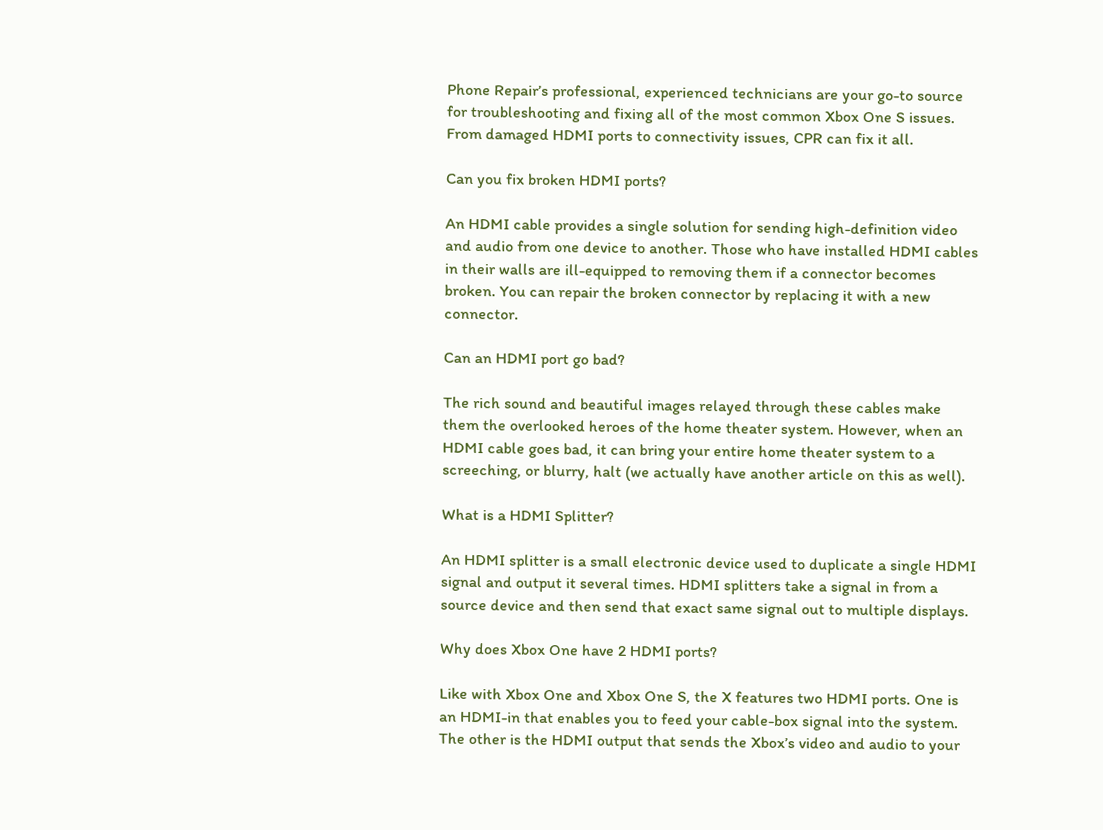Phone Repair’s professional, experienced technicians are your go-to source for troubleshooting and fixing all of the most common Xbox One S issues. From damaged HDMI ports to connectivity issues, CPR can fix it all.

Can you fix broken HDMI ports?

An HDMI cable provides a single solution for sending high-definition video and audio from one device to another. Those who have installed HDMI cables in their walls are ill-equipped to removing them if a connector becomes broken. You can repair the broken connector by replacing it with a new connector.

Can an HDMI port go bad?

The rich sound and beautiful images relayed through these cables make them the overlooked heroes of the home theater system. However, when an HDMI cable goes bad, it can bring your entire home theater system to a screeching, or blurry, halt (we actually have another article on this as well).

What is a HDMI Splitter?

An HDMI splitter is a small electronic device used to duplicate a single HDMI signal and output it several times. HDMI splitters take a signal in from a source device and then send that exact same signal out to multiple displays.

Why does Xbox One have 2 HDMI ports?

Like with Xbox One and Xbox One S, the X features two HDMI ports. One is an HDMI-in that enables you to feed your cable-box signal into the system. The other is the HDMI output that sends the Xbox’s video and audio to your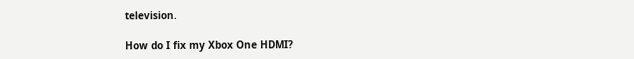television.

How do I fix my Xbox One HDMI?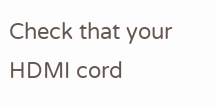Check that your HDMI cord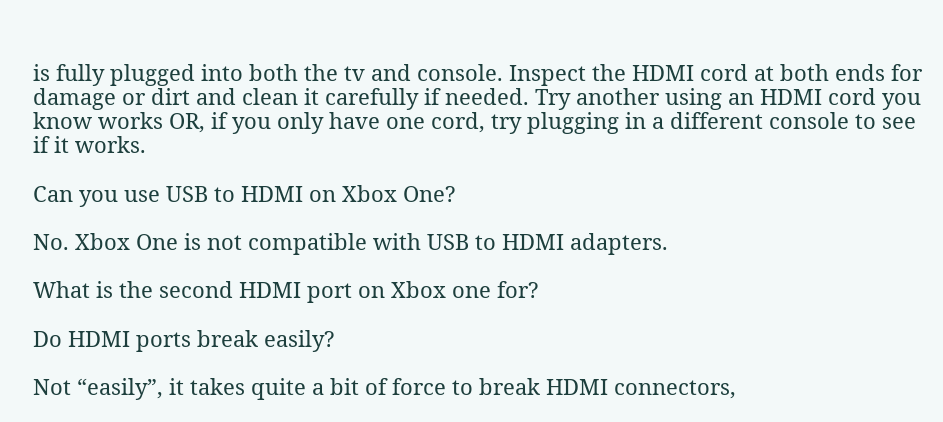is fully plugged into both the tv and console. Inspect the HDMI cord at both ends for damage or dirt and clean it carefully if needed. Try another using an HDMI cord you know works OR, if you only have one cord, try plugging in a different console to see if it works.

Can you use USB to HDMI on Xbox One?

No. Xbox One is not compatible with USB to HDMI adapters.

What is the second HDMI port on Xbox one for?

Do HDMI ports break easily?

Not “easily”, it takes quite a bit of force to break HDMI connectors,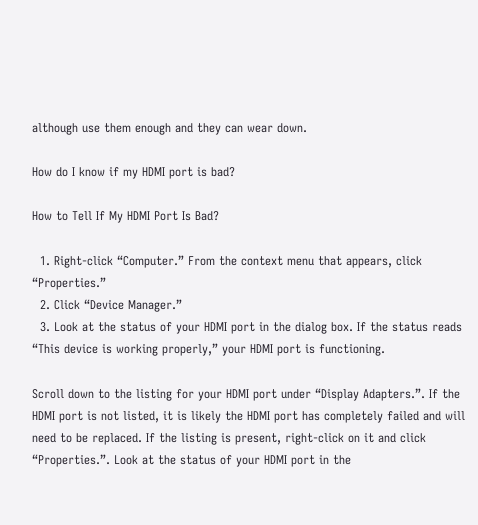although use them enough and they can wear down.

How do I know if my HDMI port is bad?

How to Tell If My HDMI Port Is Bad?

  1. Right-click “Computer.” From the context menu that appears, click “Properties.”
  2. Click “Device Manager.”
  3. Look at the status of your HDMI port in the dialog box. If the status reads “This device is working properly,” your HDMI port is functioning.

Scroll down to the listing for your HDMI port under “Display Adapters.”. If the HDMI port is not listed, it is likely the HDMI port has completely failed and will need to be replaced. If the listing is present, right-click on it and click “Properties.”. Look at the status of your HDMI port in the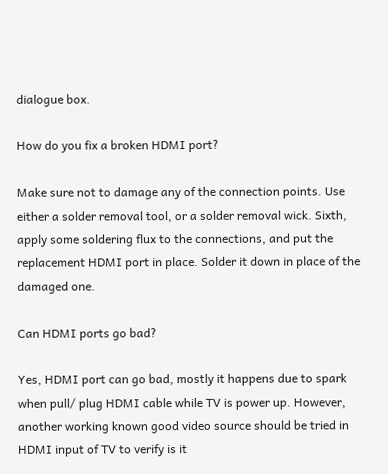dialogue box.

How do you fix a broken HDMI port?

Make sure not to damage any of the connection points. Use either a solder removal tool, or a solder removal wick. Sixth, apply some soldering flux to the connections, and put the replacement HDMI port in place. Solder it down in place of the damaged one.

Can HDMI ports go bad?

Yes, HDMI port can go bad, mostly it happens due to spark when pull/ plug HDMI cable while TV is power up. However, another working known good video source should be tried in HDMI input of TV to verify is it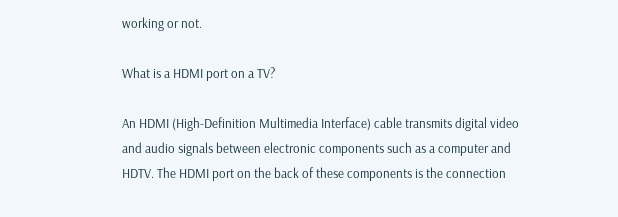working or not.

What is a HDMI port on a TV?

An HDMI (High-Definition Multimedia Interface) cable transmits digital video and audio signals between electronic components such as a computer and HDTV. The HDMI port on the back of these components is the connection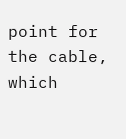point for the cable, which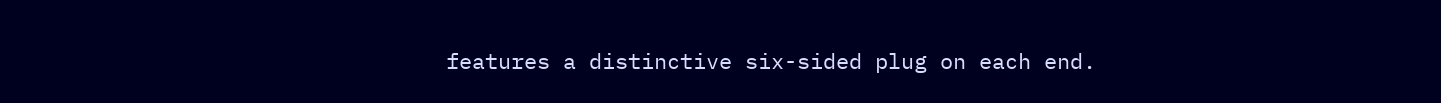features a distinctive six-sided plug on each end.